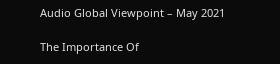Audio Global Viewpoint – May 2021

The Importance Of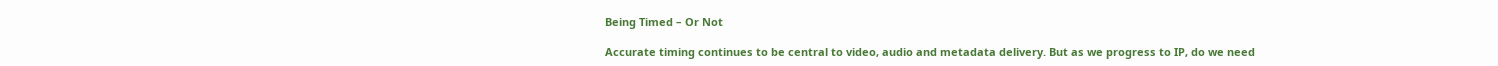Being Timed – Or Not

Accurate timing continues to be central to video, audio and metadata delivery. But as we progress to IP, do we need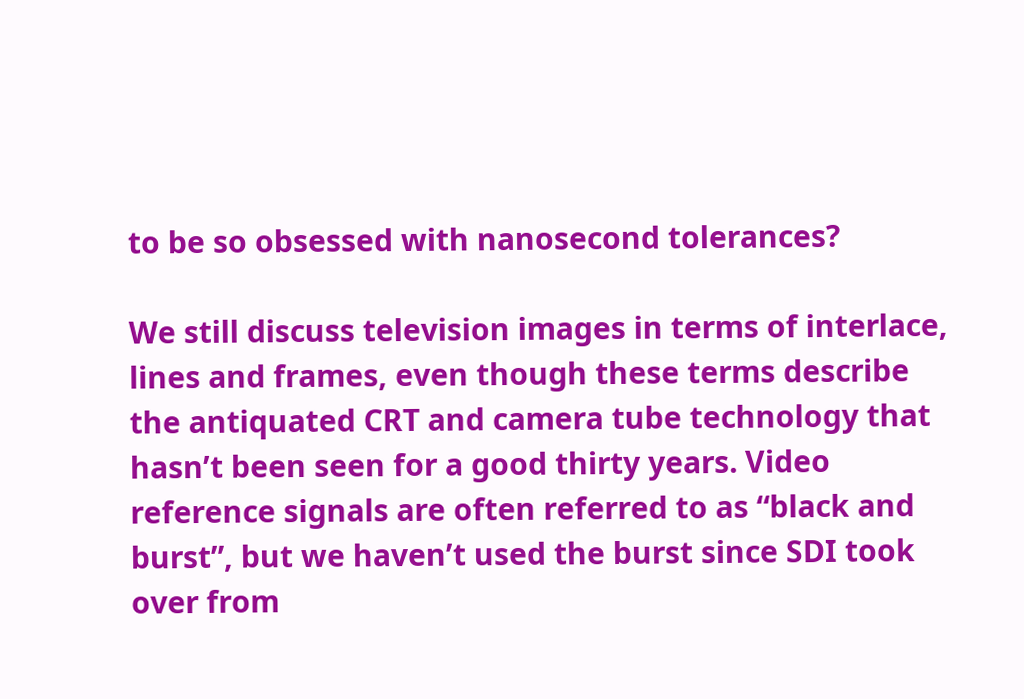to be so obsessed with nanosecond tolerances?

We still discuss television images in terms of interlace, lines and frames, even though these terms describe the antiquated CRT and camera tube technology that hasn’t been seen for a good thirty years. Video reference signals are often referred to as “black and burst”, but we haven’t used the burst since SDI took over from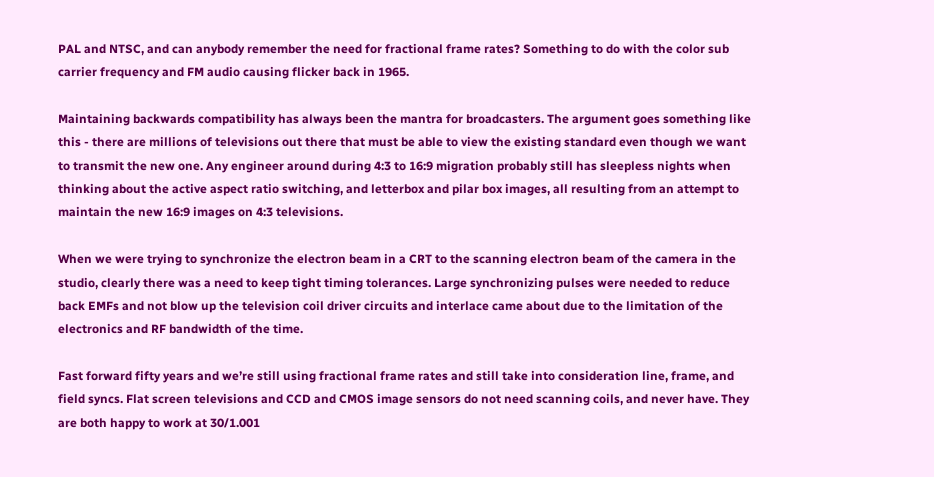PAL and NTSC, and can anybody remember the need for fractional frame rates? Something to do with the color sub carrier frequency and FM audio causing flicker back in 1965.

Maintaining backwards compatibility has always been the mantra for broadcasters. The argument goes something like this - there are millions of televisions out there that must be able to view the existing standard even though we want to transmit the new one. Any engineer around during 4:3 to 16:9 migration probably still has sleepless nights when thinking about the active aspect ratio switching, and letterbox and pilar box images, all resulting from an attempt to maintain the new 16:9 images on 4:3 televisions.

When we were trying to synchronize the electron beam in a CRT to the scanning electron beam of the camera in the studio, clearly there was a need to keep tight timing tolerances. Large synchronizing pulses were needed to reduce back EMFs and not blow up the television coil driver circuits and interlace came about due to the limitation of the electronics and RF bandwidth of the time.

Fast forward fifty years and we’re still using fractional frame rates and still take into consideration line, frame, and field syncs. Flat screen televisions and CCD and CMOS image sensors do not need scanning coils, and never have. They are both happy to work at 30/1.001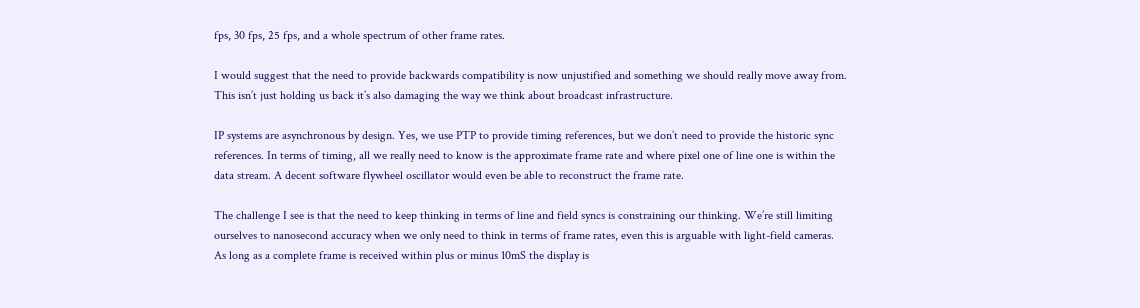fps, 30 fps, 25 fps, and a whole spectrum of other frame rates.

I would suggest that the need to provide backwards compatibility is now unjustified and something we should really move away from. This isn’t just holding us back it’s also damaging the way we think about broadcast infrastructure.

IP systems are asynchronous by design. Yes, we use PTP to provide timing references, but we don’t need to provide the historic sync references. In terms of timing, all we really need to know is the approximate frame rate and where pixel one of line one is within the data stream. A decent software flywheel oscillator would even be able to reconstruct the frame rate.

The challenge I see is that the need to keep thinking in terms of line and field syncs is constraining our thinking. We’re still limiting ourselves to nanosecond accuracy when we only need to think in terms of frame rates, even this is arguable with light-field cameras. As long as a complete frame is received within plus or minus 10mS the display is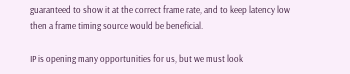guaranteed to show it at the correct frame rate, and to keep latency low then a frame timing source would be beneficial.

IP is opening many opportunities for us, but we must look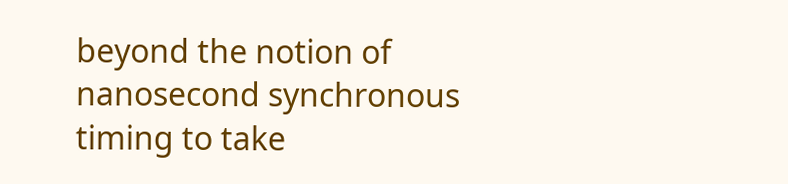beyond the notion of nanosecond synchronous timing to take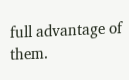full advantage of them.